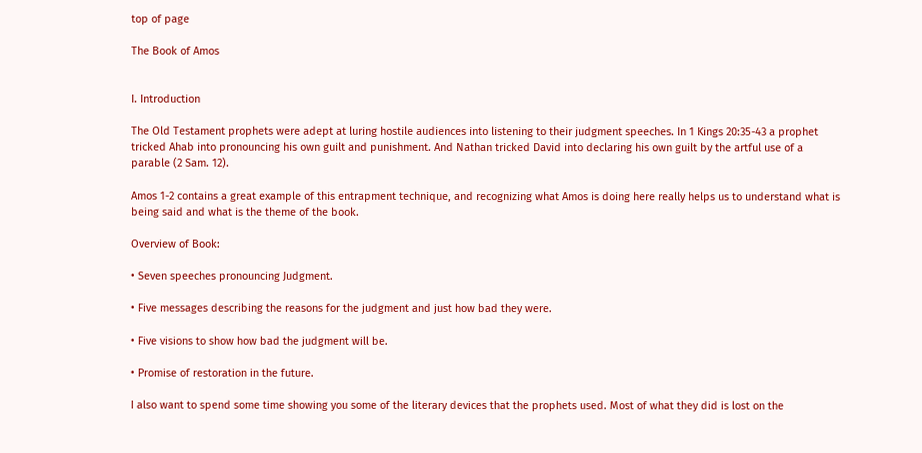top of page

The Book of Amos


I. Introduction

The Old Testament prophets were adept at luring hostile audiences into listening to their judgment speeches. In 1 Kings 20:35-43 a prophet tricked Ahab into pronouncing his own guilt and punishment. And Nathan tricked David into declaring his own guilt by the artful use of a parable (2 Sam. 12).

Amos 1-2 contains a great example of this entrapment technique, and recognizing what Amos is doing here really helps us to understand what is being said and what is the theme of the book.

Overview of Book:

• Seven speeches pronouncing Judgment.

• Five messages describing the reasons for the judgment and just how bad they were.

• Five visions to show how bad the judgment will be.

• Promise of restoration in the future.

I also want to spend some time showing you some of the literary devices that the prophets used. Most of what they did is lost on the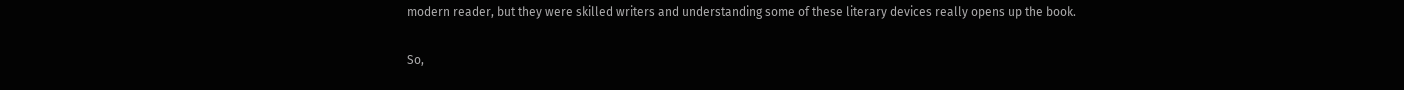modern reader, but they were skilled writers and understanding some of these literary devices really opens up the book.

So,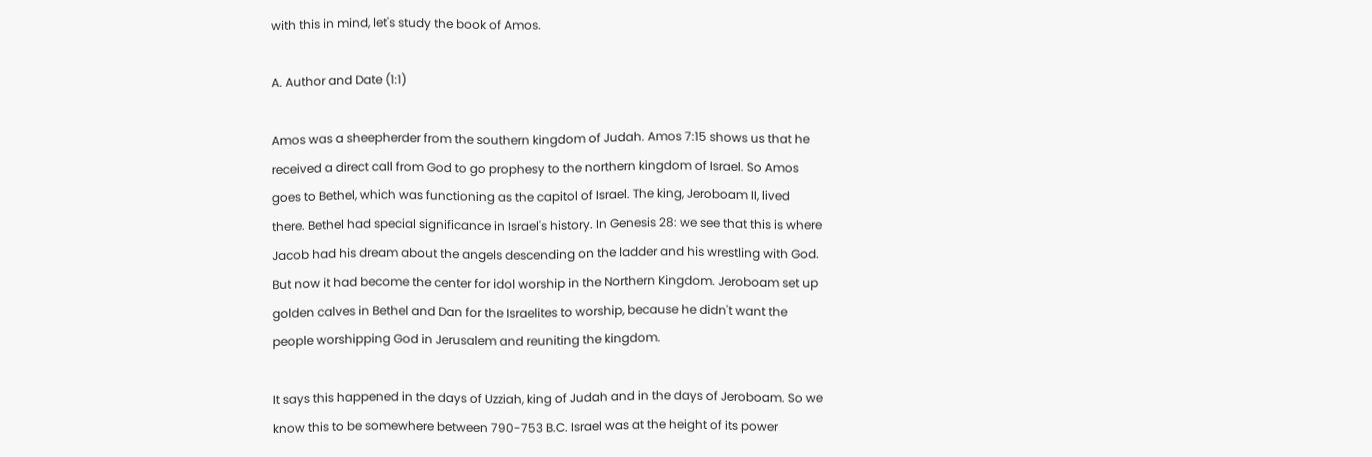with this in mind, let's study the book of Amos.

A. Author and Date (1:1)

Amos was a sheepherder from the southern kingdom of Judah. Amos 7:15 shows us that he received a direct call from God to go prophesy to the northern kingdom of Israel. So Amos goes to Bethel, which was functioning as the capitol of Israel. The king, Jeroboam II, lived there. Bethel had special significance in Israel's history. In Genesis 28: we see that this is where Jacob had his dream about the angels descending on the ladder and his wrestling with God. But now it had become the center for idol worship in the Northern Kingdom. Jeroboam set up golden calves in Bethel and Dan for the Israelites to worship, because he didn't want the people worshipping God in Jerusalem and reuniting the kingdom.

It says this happened in the days of Uzziah, king of Judah and in the days of Jeroboam. So we know this to be somewhere between 790-753 B.C. Israel was at the height of its power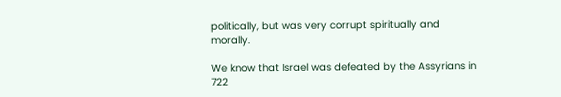politically, but was very corrupt spiritually and morally.

We know that Israel was defeated by the Assyrians in 722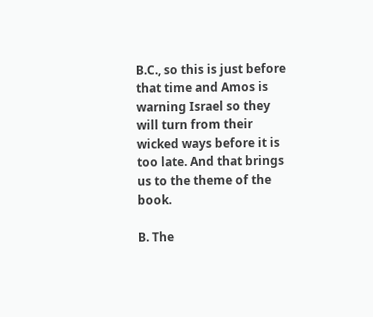B.C., so this is just before that time and Amos is warning Israel so they will turn from their wicked ways before it is too late. And that brings us to the theme of the book.

B. The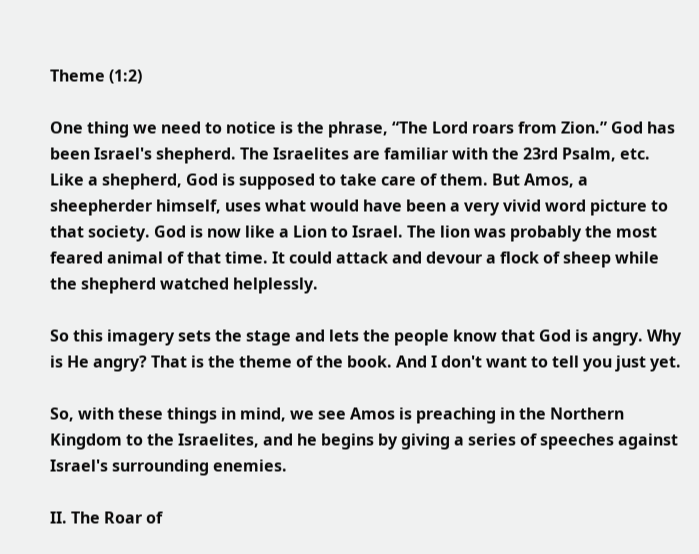Theme (1:2)

One thing we need to notice is the phrase, “The Lord roars from Zion.” God has been Israel's shepherd. The Israelites are familiar with the 23rd Psalm, etc. Like a shepherd, God is supposed to take care of them. But Amos, a sheepherder himself, uses what would have been a very vivid word picture to that society. God is now like a Lion to Israel. The lion was probably the most feared animal of that time. It could attack and devour a flock of sheep while the shepherd watched helplessly.

So this imagery sets the stage and lets the people know that God is angry. Why is He angry? That is the theme of the book. And I don't want to tell you just yet.

So, with these things in mind, we see Amos is preaching in the Northern Kingdom to the Israelites, and he begins by giving a series of speeches against Israel's surrounding enemies.

II. The Roar of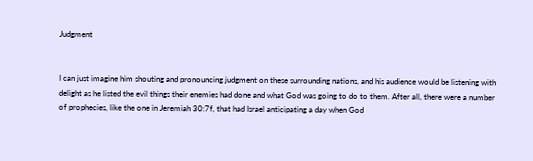Judgment


I can just imagine him shouting and pronouncing judgment on these surrounding nations, and his audience would be listening with delight as he listed the evil things their enemies had done and what God was going to do to them. After all, there were a number of prophecies, like the one in Jeremiah 30:7f, that had Israel anticipating a day when God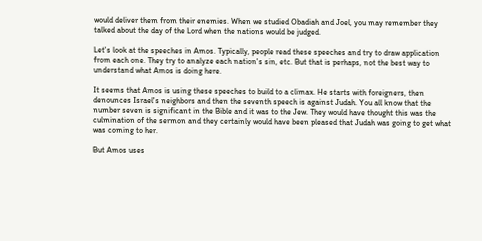would deliver them from their enemies. When we studied Obadiah and Joel, you may remember they talked about the day of the Lord when the nations would be judged.

Let's look at the speeches in Amos. Typically, people read these speeches and try to draw application from each one. They try to analyze each nation's sin, etc. But that is perhaps, not the best way to understand what Amos is doing here.

It seems that Amos is using these speeches to build to a climax. He starts with foreigners, then denounces Israel's neighbors and then the seventh speech is against Judah. You all know that the number seven is significant in the Bible and it was to the Jew. They would have thought this was the culmination of the sermon and they certainly would have been pleased that Judah was going to get what was coming to her.

But Amos uses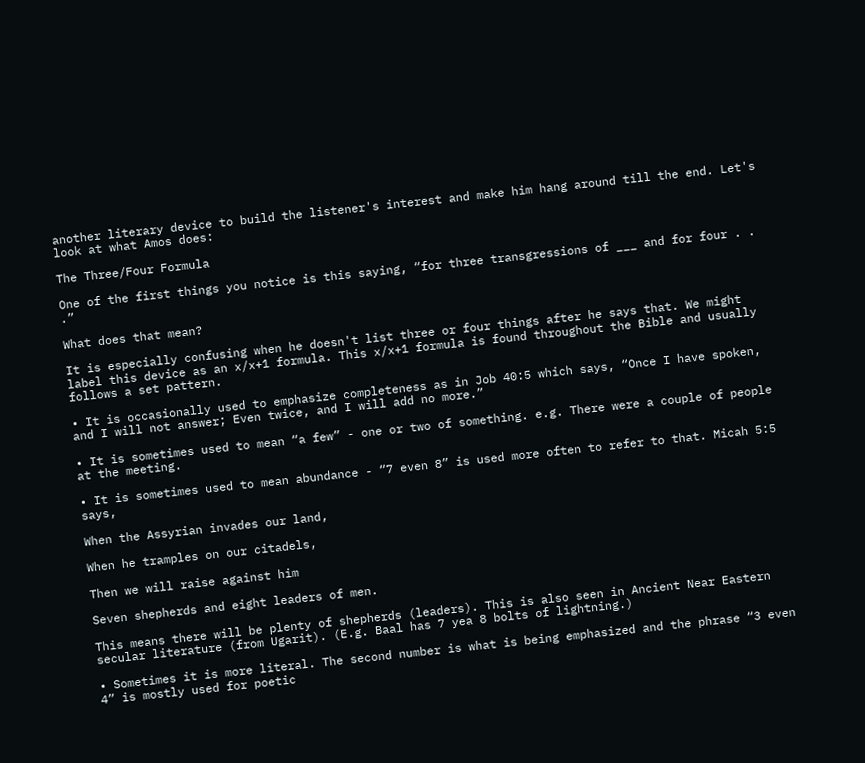another literary device to build the listener's interest and make him hang around till the end. Let's look at what Amos does:

The Three/Four Formula

One of the first things you notice is this saying, “for three transgressions of ___ and for four . . .”

What does that mean?

It is especially confusing when he doesn't list three or four things after he says that. We might label this device as an x/x+1 formula. This x/x+1 formula is found throughout the Bible and usually follows a set pattern.

• It is occasionally used to emphasize completeness as in Job 40:5 which says, “Once I have spoken, and I will not answer; Even twice, and I will add no more.”

• It is sometimes used to mean “a few” - one or two of something. e.g. There were a couple of people at the meeting.

• It is sometimes used to mean abundance - “7 even 8” is used more often to refer to that. Micah 5:5 says,

When the Assyrian invades our land,

When he tramples on our citadels,

Then we will raise against him

Seven shepherds and eight leaders of men.

This means there will be plenty of shepherds (leaders). This is also seen in Ancient Near Eastern secular literature (from Ugarit). (E.g. Baal has 7 yea 8 bolts of lightning.)

• Sometimes it is more literal. The second number is what is being emphasized and the phrase “3 even 4” is mostly used for poetic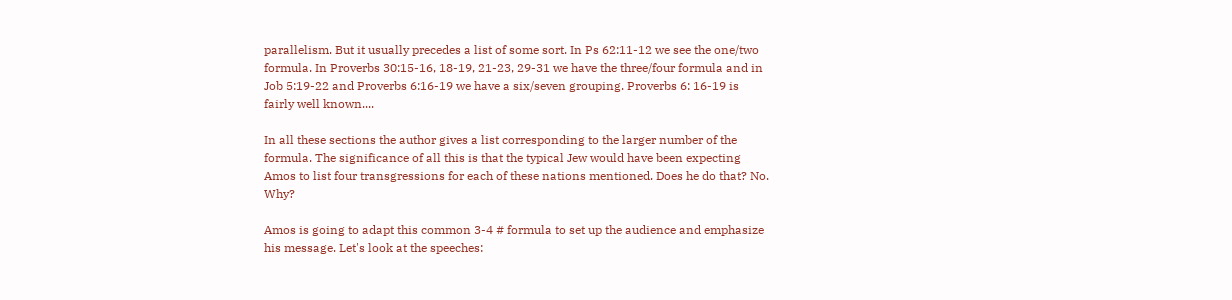parallelism. But it usually precedes a list of some sort. In Ps 62:11-12 we see the one/two formula. In Proverbs 30:15-16, 18-19, 21-23, 29-31 we have the three/four formula and in Job 5:19-22 and Proverbs 6:16-19 we have a six/seven grouping. Proverbs 6: 16-19 is fairly well known....

In all these sections the author gives a list corresponding to the larger number of the formula. The significance of all this is that the typical Jew would have been expecting Amos to list four transgressions for each of these nations mentioned. Does he do that? No. Why?

Amos is going to adapt this common 3-4 # formula to set up the audience and emphasize his message. Let's look at the speeches: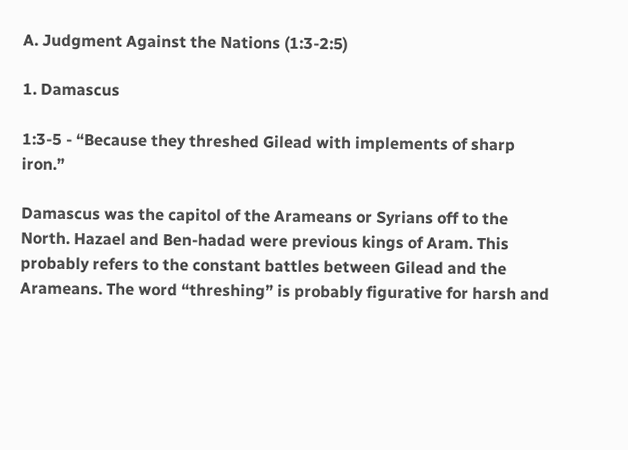A. Judgment Against the Nations (1:3-2:5)

1. Damascus

1:3-5 - “Because they threshed Gilead with implements of sharp iron.”

Damascus was the capitol of the Arameans or Syrians off to the North. Hazael and Ben-hadad were previous kings of Aram. This probably refers to the constant battles between Gilead and the Arameans. The word “threshing” is probably figurative for harsh and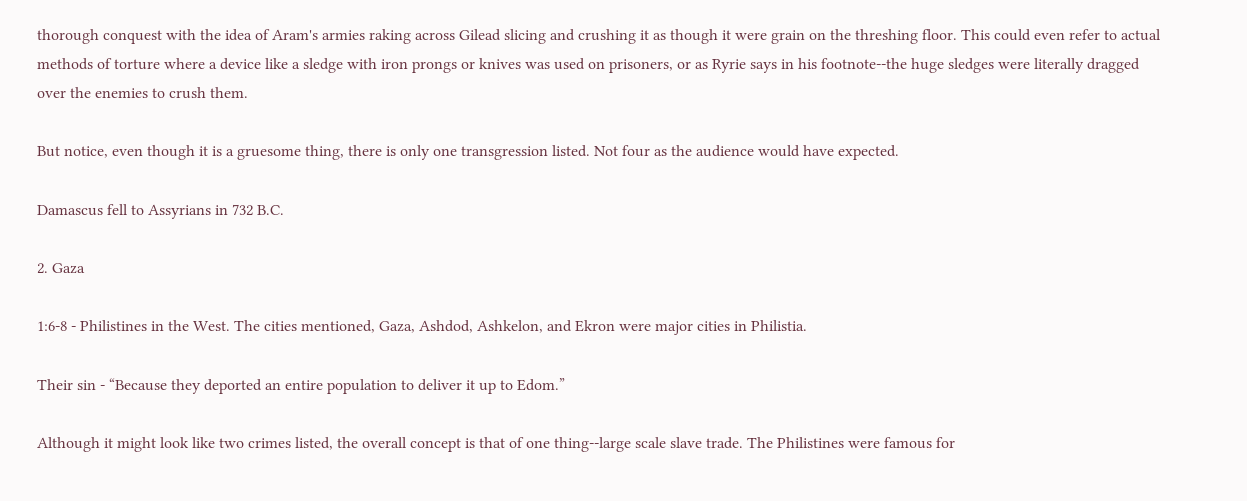thorough conquest with the idea of Aram's armies raking across Gilead slicing and crushing it as though it were grain on the threshing floor. This could even refer to actual methods of torture where a device like a sledge with iron prongs or knives was used on prisoners, or as Ryrie says in his footnote--the huge sledges were literally dragged over the enemies to crush them.

But notice, even though it is a gruesome thing, there is only one transgression listed. Not four as the audience would have expected.

Damascus fell to Assyrians in 732 B.C.

2. Gaza

1:6-8 - Philistines in the West. The cities mentioned, Gaza, Ashdod, Ashkelon, and Ekron were major cities in Philistia.

Their sin - “Because they deported an entire population to deliver it up to Edom.”

Although it might look like two crimes listed, the overall concept is that of one thing--large scale slave trade. The Philistines were famous for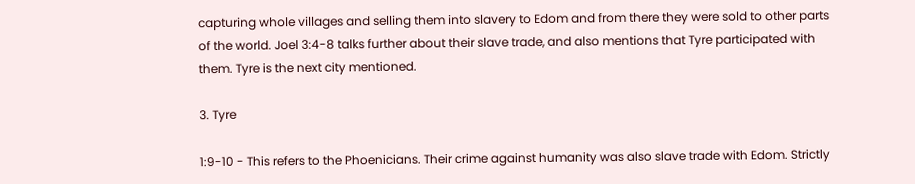capturing whole villages and selling them into slavery to Edom and from there they were sold to other parts of the world. Joel 3:4-8 talks further about their slave trade, and also mentions that Tyre participated with them. Tyre is the next city mentioned.

3. Tyre

1:9-10 - This refers to the Phoenicians. Their crime against humanity was also slave trade with Edom. Strictly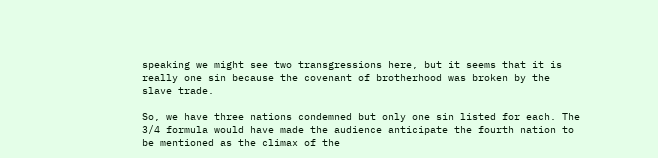speaking we might see two transgressions here, but it seems that it is really one sin because the covenant of brotherhood was broken by the slave trade.

So, we have three nations condemned but only one sin listed for each. The 3/4 formula would have made the audience anticipate the fourth nation to be mentioned as the climax of the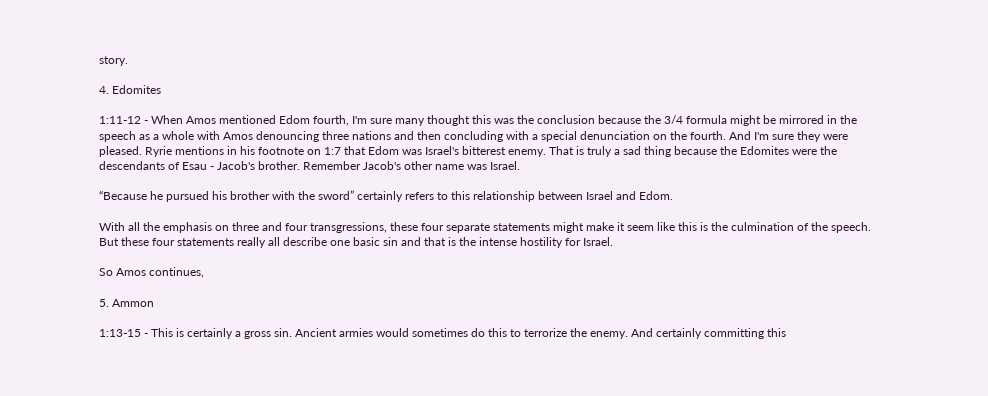story.

4. Edomites

1:11-12 - When Amos mentioned Edom fourth, I'm sure many thought this was the conclusion because the 3/4 formula might be mirrored in the speech as a whole with Amos denouncing three nations and then concluding with a special denunciation on the fourth. And I'm sure they were pleased. Ryrie mentions in his footnote on 1:7 that Edom was Israel's bitterest enemy. That is truly a sad thing because the Edomites were the descendants of Esau - Jacob's brother. Remember Jacob's other name was Israel.

“Because he pursued his brother with the sword” certainly refers to this relationship between Israel and Edom.

With all the emphasis on three and four transgressions, these four separate statements might make it seem like this is the culmination of the speech. But these four statements really all describe one basic sin and that is the intense hostility for Israel.

So Amos continues,

5. Ammon

1:13-15 - This is certainly a gross sin. Ancient armies would sometimes do this to terrorize the enemy. And certainly committing this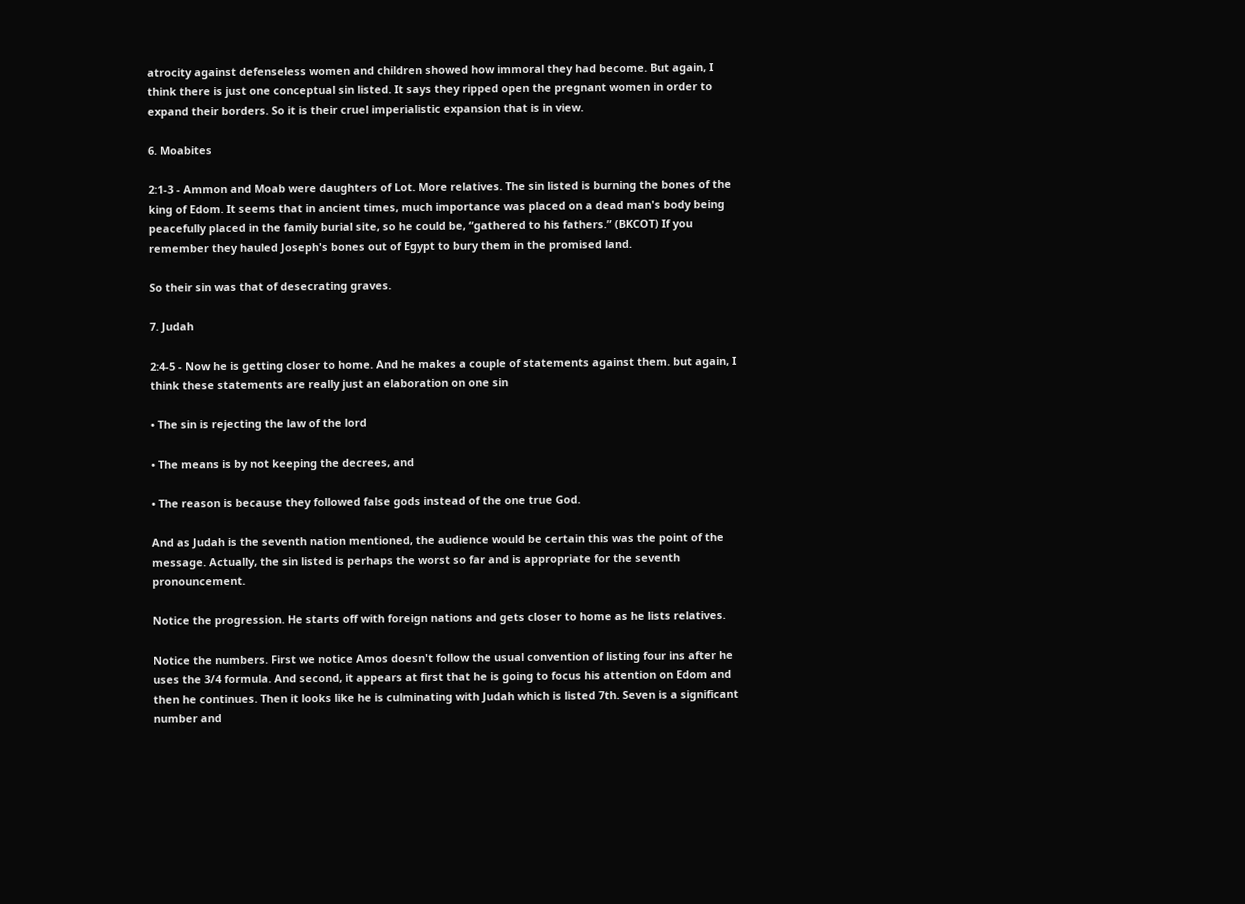atrocity against defenseless women and children showed how immoral they had become. But again, I think there is just one conceptual sin listed. It says they ripped open the pregnant women in order to expand their borders. So it is their cruel imperialistic expansion that is in view.

6. Moabites

2:1-3 - Ammon and Moab were daughters of Lot. More relatives. The sin listed is burning the bones of the king of Edom. It seems that in ancient times, much importance was placed on a dead man's body being peacefully placed in the family burial site, so he could be, “gathered to his fathers.” (BKCOT) If you remember they hauled Joseph's bones out of Egypt to bury them in the promised land.

So their sin was that of desecrating graves.

7. Judah

2:4-5 - Now he is getting closer to home. And he makes a couple of statements against them. but again, I think these statements are really just an elaboration on one sin

• The sin is rejecting the law of the lord

• The means is by not keeping the decrees, and

• The reason is because they followed false gods instead of the one true God.

And as Judah is the seventh nation mentioned, the audience would be certain this was the point of the message. Actually, the sin listed is perhaps the worst so far and is appropriate for the seventh pronouncement.

Notice the progression. He starts off with foreign nations and gets closer to home as he lists relatives.

Notice the numbers. First we notice Amos doesn't follow the usual convention of listing four ins after he uses the 3/4 formula. And second, it appears at first that he is going to focus his attention on Edom and then he continues. Then it looks like he is culminating with Judah which is listed 7th. Seven is a significant number and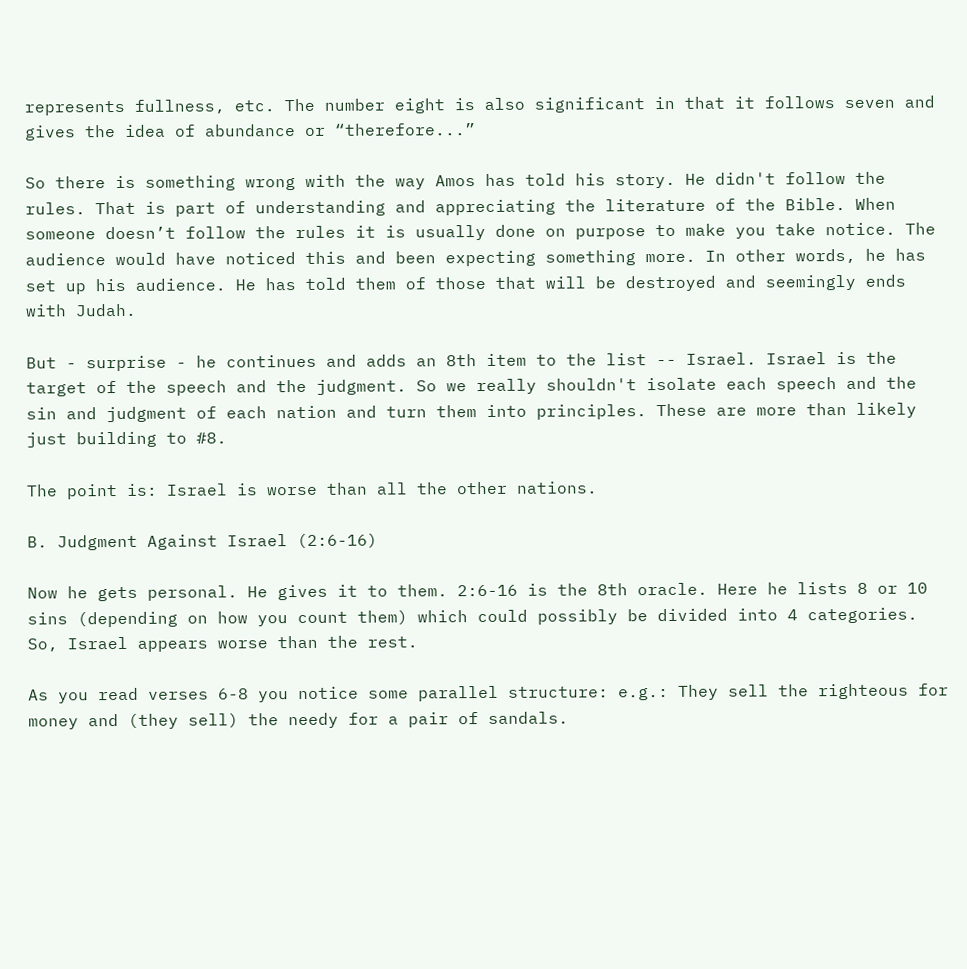represents fullness, etc. The number eight is also significant in that it follows seven and gives the idea of abundance or “therefore...”

So there is something wrong with the way Amos has told his story. He didn't follow the rules. That is part of understanding and appreciating the literature of the Bible. When someone doesn’t follow the rules it is usually done on purpose to make you take notice. The audience would have noticed this and been expecting something more. In other words, he has set up his audience. He has told them of those that will be destroyed and seemingly ends with Judah.

But - surprise - he continues and adds an 8th item to the list -- Israel. Israel is the target of the speech and the judgment. So we really shouldn't isolate each speech and the sin and judgment of each nation and turn them into principles. These are more than likely just building to #8.

The point is: Israel is worse than all the other nations.

B. Judgment Against Israel (2:6-16)

Now he gets personal. He gives it to them. 2:6-16 is the 8th oracle. Here he lists 8 or 10 sins (depending on how you count them) which could possibly be divided into 4 categories. So, Israel appears worse than the rest.

As you read verses 6-8 you notice some parallel structure: e.g.: They sell the righteous for money and (they sell) the needy for a pair of sandals.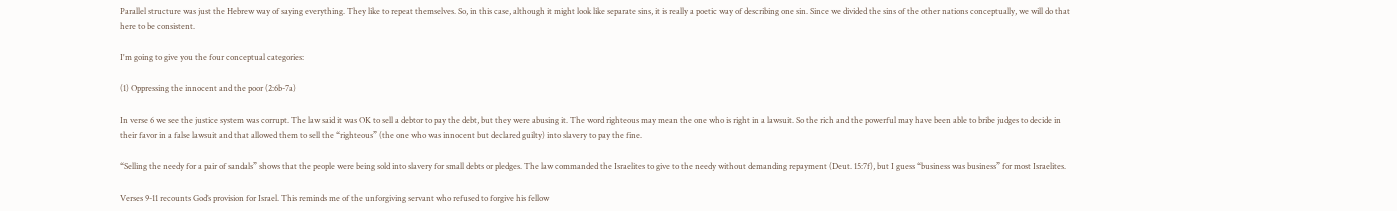Parallel structure was just the Hebrew way of saying everything. They like to repeat themselves. So, in this case, although it might look like separate sins, it is really a poetic way of describing one sin. Since we divided the sins of the other nations conceptually, we will do that here to be consistent.

I'm going to give you the four conceptual categories:

(1) Oppressing the innocent and the poor (2:6b-7a)

In verse 6 we see the justice system was corrupt. The law said it was OK to sell a debtor to pay the debt, but they were abusing it. The word righteous may mean the one who is right in a lawsuit. So the rich and the powerful may have been able to bribe judges to decide in their favor in a false lawsuit and that allowed them to sell the “righteous” (the one who was innocent but declared guilty) into slavery to pay the fine.

“Selling the needy for a pair of sandals” shows that the people were being sold into slavery for small debts or pledges. The law commanded the Israelites to give to the needy without demanding repayment (Deut. 15:7f), but I guess “business was business” for most Israelites.

Verses 9-11 recounts God’s provision for Israel. This reminds me of the unforgiving servant who refused to forgive his fellow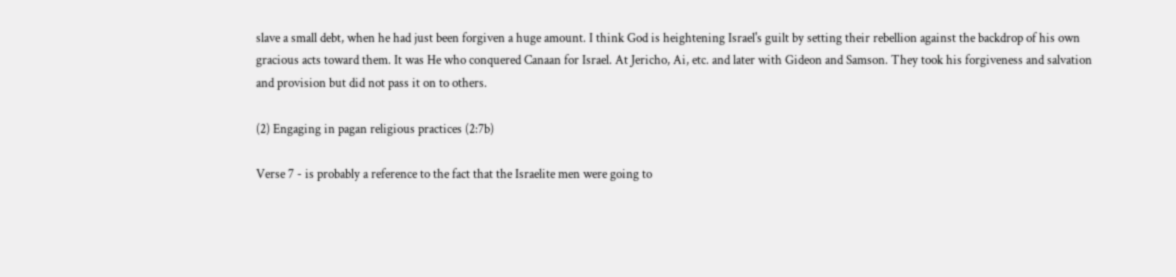slave a small debt, when he had just been forgiven a huge amount. I think God is heightening Israel's guilt by setting their rebellion against the backdrop of his own gracious acts toward them. It was He who conquered Canaan for Israel. At Jericho, Ai, etc. and later with Gideon and Samson. They took his forgiveness and salvation and provision but did not pass it on to others.

(2) Engaging in pagan religious practices (2:7b)

Verse 7 - is probably a reference to the fact that the Israelite men were going to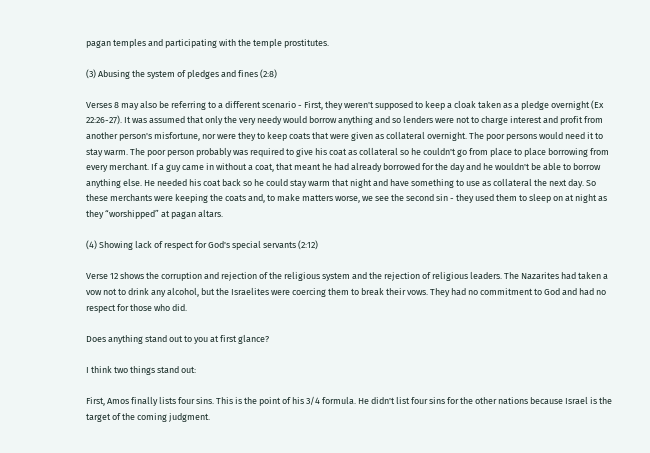pagan temples and participating with the temple prostitutes.

(3) Abusing the system of pledges and fines (2:8)

Verses 8 may also be referring to a different scenario - First, they weren't supposed to keep a cloak taken as a pledge overnight (Ex 22:26-27). It was assumed that only the very needy would borrow anything and so lenders were not to charge interest and profit from another person's misfortune, nor were they to keep coats that were given as collateral overnight. The poor persons would need it to stay warm. The poor person probably was required to give his coat as collateral so he couldn't go from place to place borrowing from every merchant. If a guy came in without a coat, that meant he had already borrowed for the day and he wouldn't be able to borrow anything else. He needed his coat back so he could stay warm that night and have something to use as collateral the next day. So these merchants were keeping the coats and, to make matters worse, we see the second sin - they used them to sleep on at night as they “worshipped” at pagan altars.

(4) Showing lack of respect for God's special servants (2:12)

Verse 12 shows the corruption and rejection of the religious system and the rejection of religious leaders. The Nazarites had taken a vow not to drink any alcohol, but the Israelites were coercing them to break their vows. They had no commitment to God and had no respect for those who did.

Does anything stand out to you at first glance?

I think two things stand out:

First, Amos finally lists four sins. This is the point of his 3/4 formula. He didn't list four sins for the other nations because Israel is the target of the coming judgment.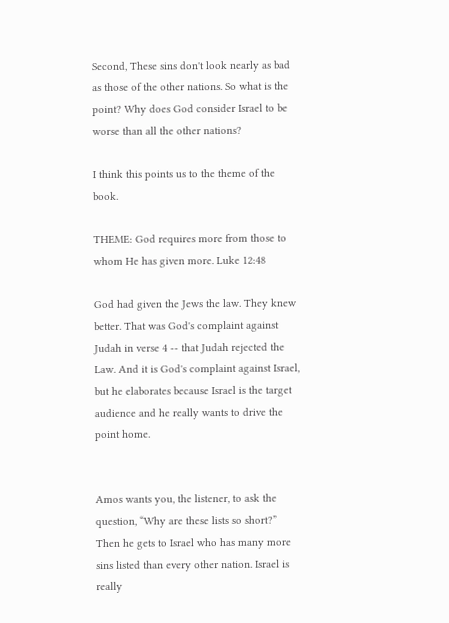Second, These sins don't look nearly as bad as those of the other nations. So what is the point? Why does God consider Israel to be worse than all the other nations?

I think this points us to the theme of the book.

THEME: God requires more from those to whom He has given more. Luke 12:48

God had given the Jews the law. They knew better. That was God's complaint against Judah in verse 4 -- that Judah rejected the Law. And it is God's complaint against Israel, but he elaborates because Israel is the target audience and he really wants to drive the point home.


Amos wants you, the listener, to ask the question, “Why are these lists so short?” Then he gets to Israel who has many more sins listed than every other nation. Israel is really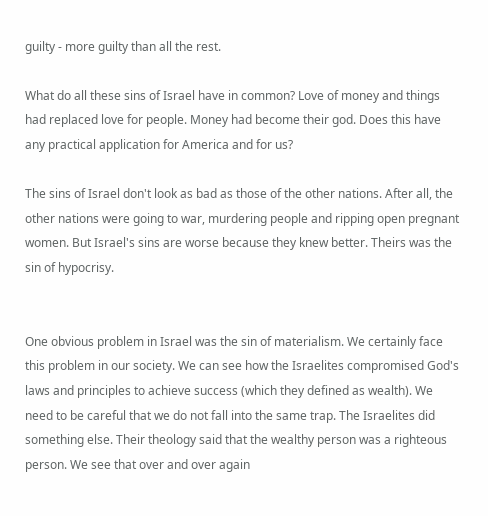guilty - more guilty than all the rest.

What do all these sins of Israel have in common? Love of money and things had replaced love for people. Money had become their god. Does this have any practical application for America and for us?

The sins of Israel don't look as bad as those of the other nations. After all, the other nations were going to war, murdering people and ripping open pregnant women. But Israel's sins are worse because they knew better. Theirs was the sin of hypocrisy.


One obvious problem in Israel was the sin of materialism. We certainly face this problem in our society. We can see how the Israelites compromised God's laws and principles to achieve success (which they defined as wealth). We need to be careful that we do not fall into the same trap. The Israelites did something else. Their theology said that the wealthy person was a righteous person. We see that over and over again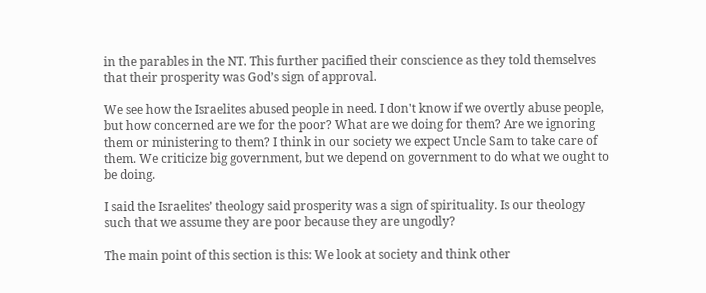in the parables in the NT. This further pacified their conscience as they told themselves that their prosperity was God’s sign of approval.

We see how the Israelites abused people in need. I don't know if we overtly abuse people, but how concerned are we for the poor? What are we doing for them? Are we ignoring them or ministering to them? I think in our society we expect Uncle Sam to take care of them. We criticize big government, but we depend on government to do what we ought to be doing.

I said the Israelites’ theology said prosperity was a sign of spirituality. Is our theology such that we assume they are poor because they are ungodly?

The main point of this section is this: We look at society and think other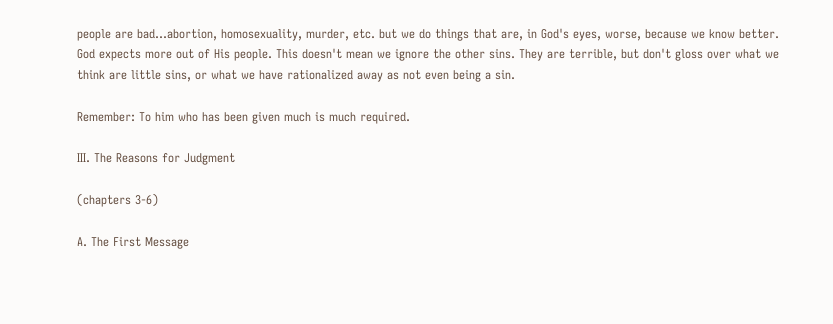people are bad...abortion, homosexuality, murder, etc. but we do things that are, in God's eyes, worse, because we know better. God expects more out of His people. This doesn't mean we ignore the other sins. They are terrible, but don't gloss over what we think are little sins, or what we have rationalized away as not even being a sin.

Remember: To him who has been given much is much required.

III. The Reasons for Judgment

(chapters 3-6)

A. The First Message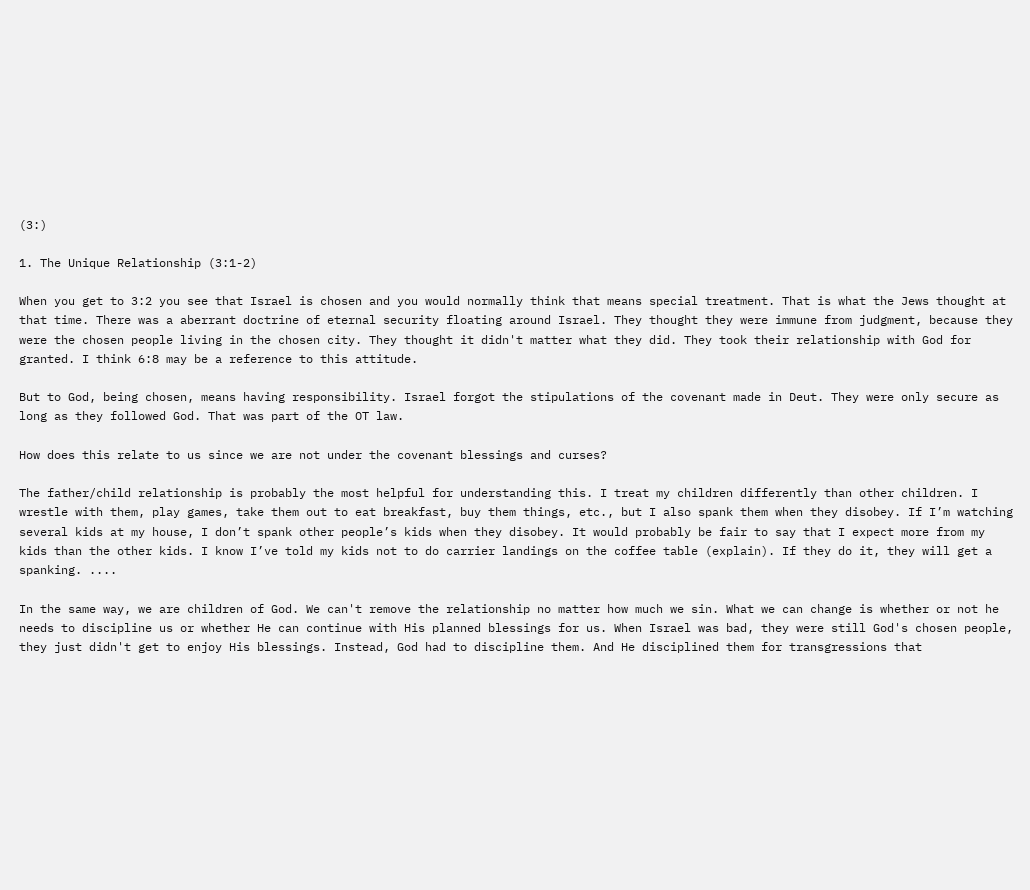(3:)

1. The Unique Relationship (3:1-2)

When you get to 3:2 you see that Israel is chosen and you would normally think that means special treatment. That is what the Jews thought at that time. There was a aberrant doctrine of eternal security floating around Israel. They thought they were immune from judgment, because they were the chosen people living in the chosen city. They thought it didn't matter what they did. They took their relationship with God for granted. I think 6:8 may be a reference to this attitude.

But to God, being chosen, means having responsibility. Israel forgot the stipulations of the covenant made in Deut. They were only secure as long as they followed God. That was part of the OT law.

How does this relate to us since we are not under the covenant blessings and curses?

The father/child relationship is probably the most helpful for understanding this. I treat my children differently than other children. I wrestle with them, play games, take them out to eat breakfast, buy them things, etc., but I also spank them when they disobey. If I’m watching several kids at my house, I don’t spank other people’s kids when they disobey. It would probably be fair to say that I expect more from my kids than the other kids. I know I’ve told my kids not to do carrier landings on the coffee table (explain). If they do it, they will get a spanking. ....

In the same way, we are children of God. We can't remove the relationship no matter how much we sin. What we can change is whether or not he needs to discipline us or whether He can continue with His planned blessings for us. When Israel was bad, they were still God's chosen people, they just didn't get to enjoy His blessings. Instead, God had to discipline them. And He disciplined them for transgressions that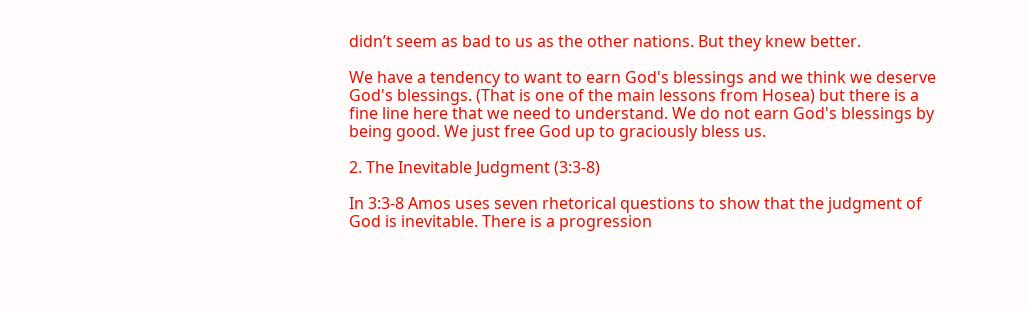didn’t seem as bad to us as the other nations. But they knew better.

We have a tendency to want to earn God's blessings and we think we deserve God's blessings. (That is one of the main lessons from Hosea) but there is a fine line here that we need to understand. We do not earn God's blessings by being good. We just free God up to graciously bless us.

2. The Inevitable Judgment (3:3-8)

In 3:3-8 Amos uses seven rhetorical questions to show that the judgment of God is inevitable. There is a progression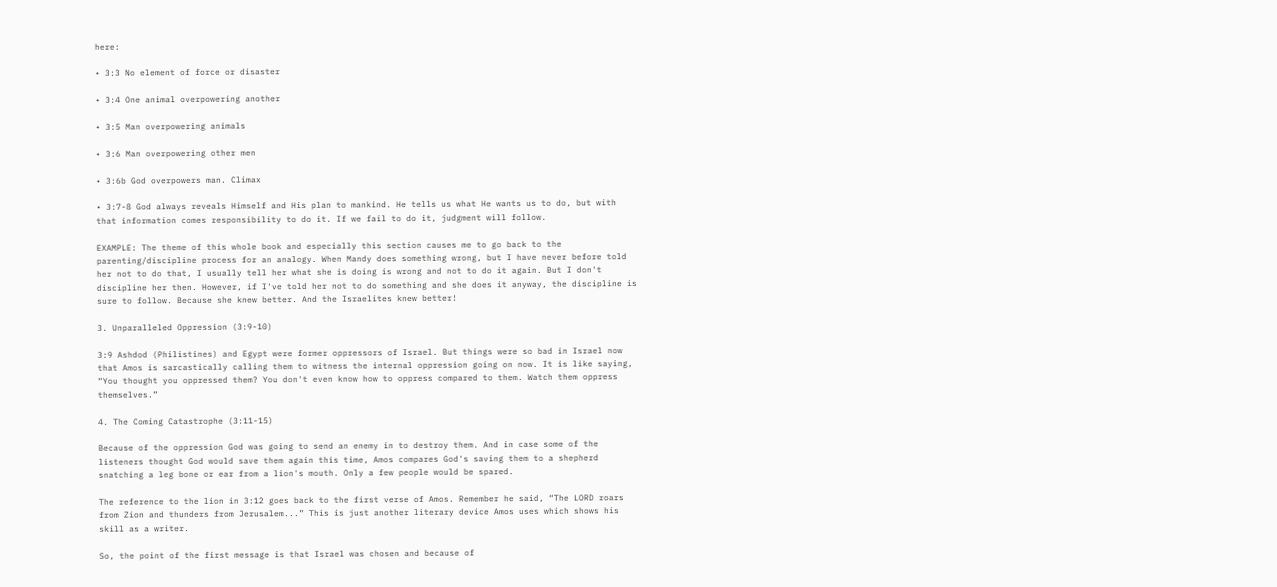here:

• 3:3 No element of force or disaster

• 3:4 One animal overpowering another

• 3:5 Man overpowering animals

• 3:6 Man overpowering other men

• 3:6b God overpowers man. Climax

• 3:7-8 God always reveals Himself and His plan to mankind. He tells us what He wants us to do, but with that information comes responsibility to do it. If we fail to do it, judgment will follow.

EXAMPLE: The theme of this whole book and especially this section causes me to go back to the parenting/discipline process for an analogy. When Mandy does something wrong, but I have never before told her not to do that, I usually tell her what she is doing is wrong and not to do it again. But I don't discipline her then. However, if I've told her not to do something and she does it anyway, the discipline is sure to follow. Because she knew better. And the Israelites knew better!

3. Unparalleled Oppression (3:9-10)

3:9 Ashdod (Philistines) and Egypt were former oppressors of Israel. But things were so bad in Israel now that Amos is sarcastically calling them to witness the internal oppression going on now. It is like saying, “You thought you oppressed them? You don't even know how to oppress compared to them. Watch them oppress themselves.”

4. The Coming Catastrophe (3:11-15)

Because of the oppression God was going to send an enemy in to destroy them. And in case some of the listeners thought God would save them again this time, Amos compares God's saving them to a shepherd snatching a leg bone or ear from a lion's mouth. Only a few people would be spared.

The reference to the lion in 3:12 goes back to the first verse of Amos. Remember he said, “The LORD roars from Zion and thunders from Jerusalem...” This is just another literary device Amos uses which shows his skill as a writer.

So, the point of the first message is that Israel was chosen and because of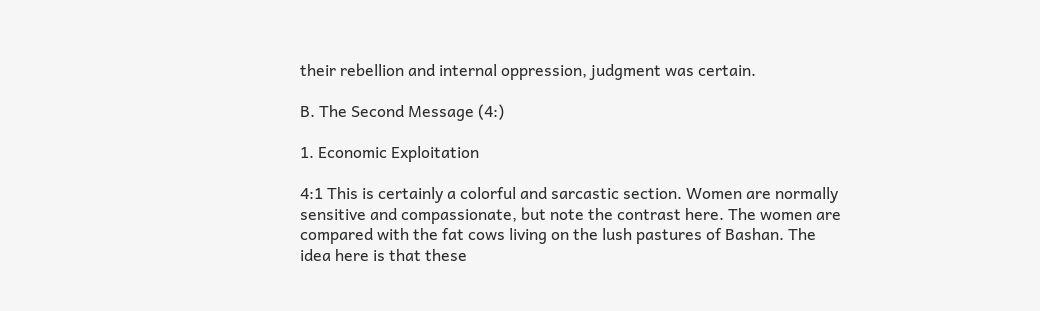their rebellion and internal oppression, judgment was certain.

B. The Second Message (4:)

1. Economic Exploitation

4:1 This is certainly a colorful and sarcastic section. Women are normally sensitive and compassionate, but note the contrast here. The women are compared with the fat cows living on the lush pastures of Bashan. The idea here is that these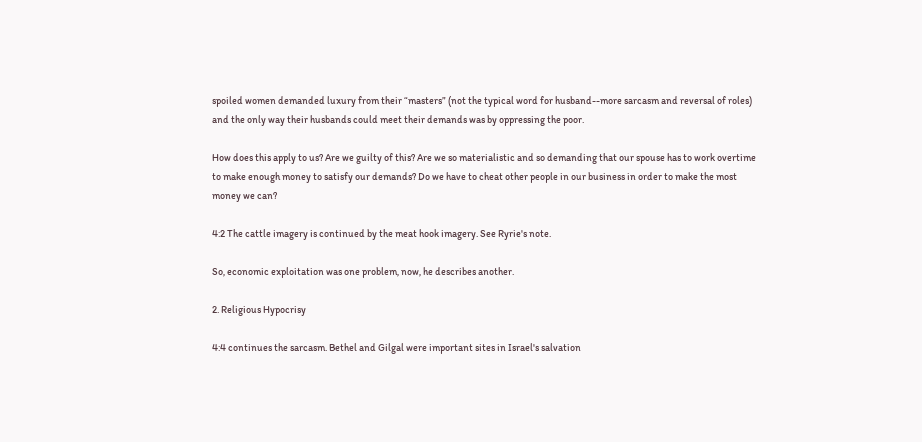spoiled women demanded luxury from their “masters” (not the typical word for husband--more sarcasm and reversal of roles) and the only way their husbands could meet their demands was by oppressing the poor.

How does this apply to us? Are we guilty of this? Are we so materialistic and so demanding that our spouse has to work overtime to make enough money to satisfy our demands? Do we have to cheat other people in our business in order to make the most money we can?

4:2 The cattle imagery is continued by the meat hook imagery. See Ryrie's note.

So, economic exploitation was one problem, now, he describes another.

2. Religious Hypocrisy

4:4 continues the sarcasm. Bethel and Gilgal were important sites in Israel's salvation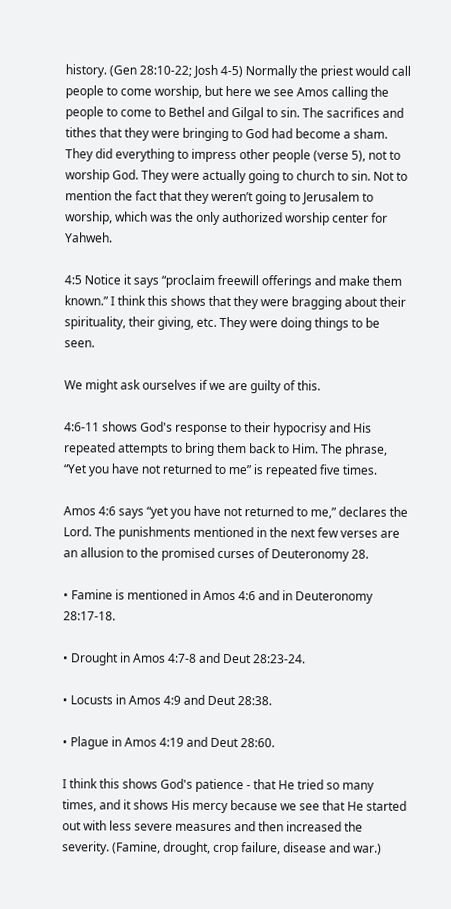history. (Gen 28:10-22; Josh 4-5) Normally the priest would call people to come worship, but here we see Amos calling the people to come to Bethel and Gilgal to sin. The sacrifices and tithes that they were bringing to God had become a sham. They did everything to impress other people (verse 5), not to worship God. They were actually going to church to sin. Not to mention the fact that they weren’t going to Jerusalem to worship, which was the only authorized worship center for Yahweh.

4:5 Notice it says “proclaim freewill offerings and make them known.” I think this shows that they were bragging about their spirituality, their giving, etc. They were doing things to be seen.

We might ask ourselves if we are guilty of this.

4:6-11 shows God's response to their hypocrisy and His repeated attempts to bring them back to Him. The phrase, “Yet you have not returned to me” is repeated five times.

Amos 4:6 says “yet you have not returned to me,” declares the Lord. The punishments mentioned in the next few verses are an allusion to the promised curses of Deuteronomy 28.

• Famine is mentioned in Amos 4:6 and in Deuteronomy 28:17-18.

• Drought in Amos 4:7-8 and Deut 28:23-24.

• Locusts in Amos 4:9 and Deut 28:38.

• Plague in Amos 4:19 and Deut 28:60.

I think this shows God's patience - that He tried so many times, and it shows His mercy because we see that He started out with less severe measures and then increased the severity. (Famine, drought, crop failure, disease and war.)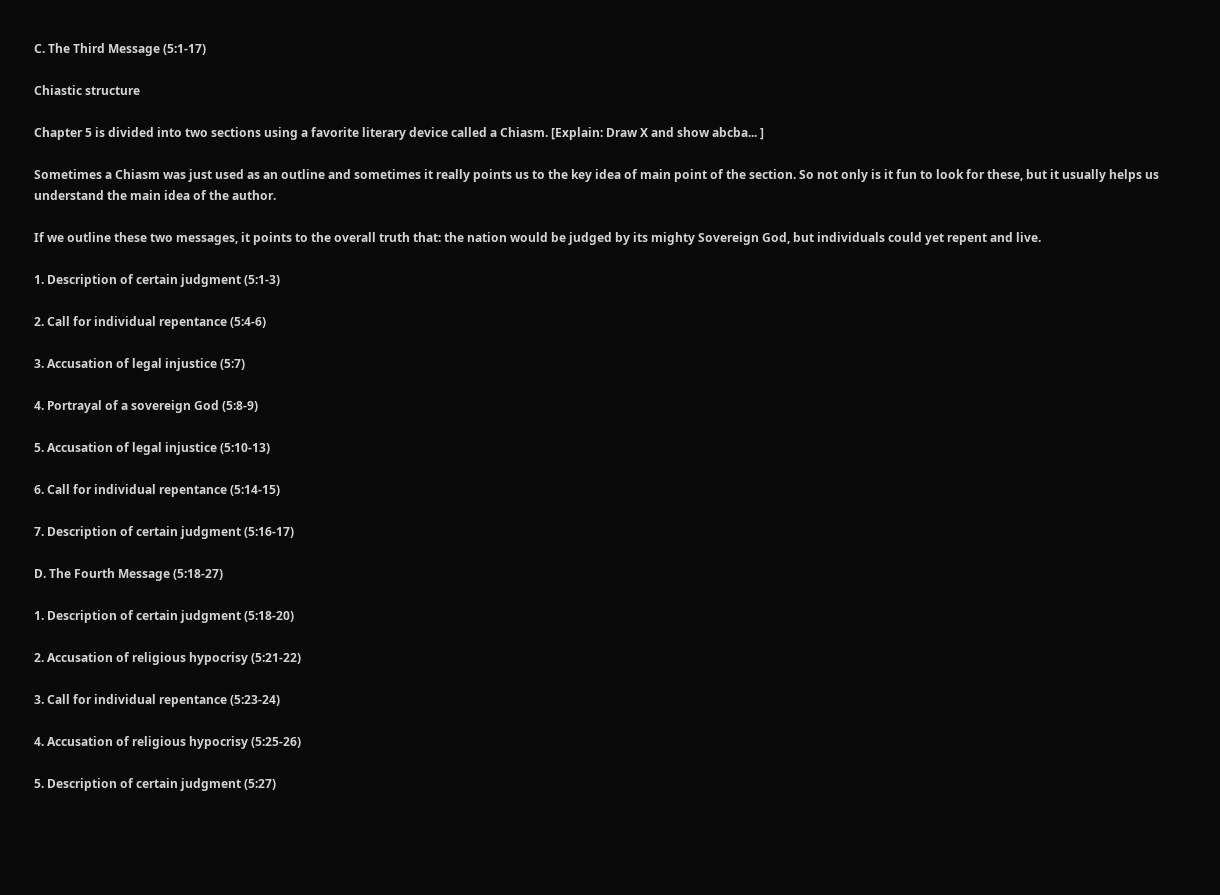C. The Third Message (5:1-17)

Chiastic structure

Chapter 5 is divided into two sections using a favorite literary device called a Chiasm. [Explain: Draw X and show abcba... ]

Sometimes a Chiasm was just used as an outline and sometimes it really points us to the key idea of main point of the section. So not only is it fun to look for these, but it usually helps us understand the main idea of the author.

If we outline these two messages, it points to the overall truth that: the nation would be judged by its mighty Sovereign God, but individuals could yet repent and live.

1. Description of certain judgment (5:1-3)

2. Call for individual repentance (5:4-6)

3. Accusation of legal injustice (5:7)

4. Portrayal of a sovereign God (5:8-9)

5. Accusation of legal injustice (5:10-13)

6. Call for individual repentance (5:14-15)

7. Description of certain judgment (5:16-17)

D. The Fourth Message (5:18-27)

1. Description of certain judgment (5:18-20)

2. Accusation of religious hypocrisy (5:21-22)

3. Call for individual repentance (5:23-24)

4. Accusation of religious hypocrisy (5:25-26)

5. Description of certain judgment (5:27)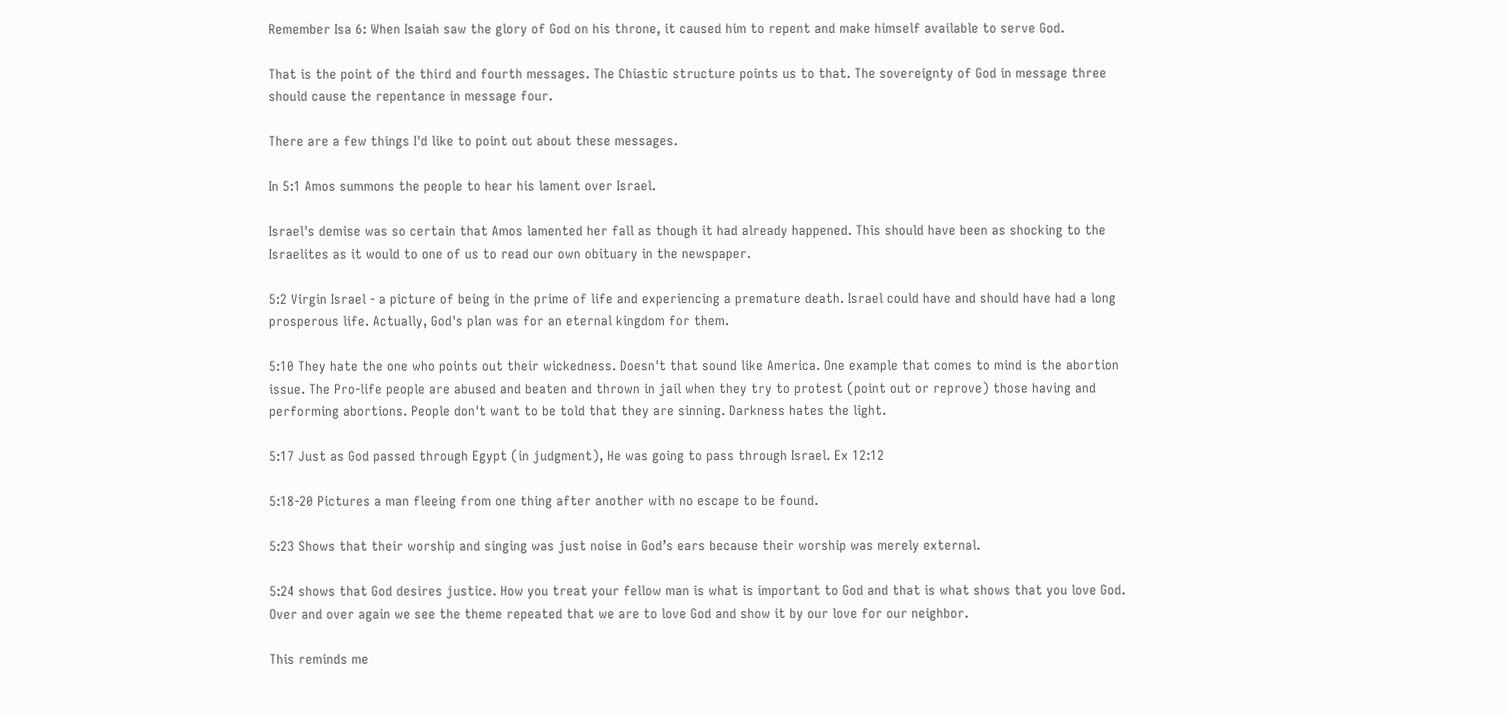Remember Isa 6: When Isaiah saw the glory of God on his throne, it caused him to repent and make himself available to serve God.

That is the point of the third and fourth messages. The Chiastic structure points us to that. The sovereignty of God in message three should cause the repentance in message four.

There are a few things I'd like to point out about these messages.

In 5:1 Amos summons the people to hear his lament over Israel.

Israel's demise was so certain that Amos lamented her fall as though it had already happened. This should have been as shocking to the Israelites as it would to one of us to read our own obituary in the newspaper.

5:2 Virgin Israel - a picture of being in the prime of life and experiencing a premature death. Israel could have and should have had a long prosperous life. Actually, God's plan was for an eternal kingdom for them.

5:10 They hate the one who points out their wickedness. Doesn't that sound like America. One example that comes to mind is the abortion issue. The Pro-life people are abused and beaten and thrown in jail when they try to protest (point out or reprove) those having and performing abortions. People don't want to be told that they are sinning. Darkness hates the light.

5:17 Just as God passed through Egypt (in judgment), He was going to pass through Israel. Ex 12:12

5:18-20 Pictures a man fleeing from one thing after another with no escape to be found.

5:23 Shows that their worship and singing was just noise in God’s ears because their worship was merely external.

5:24 shows that God desires justice. How you treat your fellow man is what is important to God and that is what shows that you love God. Over and over again we see the theme repeated that we are to love God and show it by our love for our neighbor.

This reminds me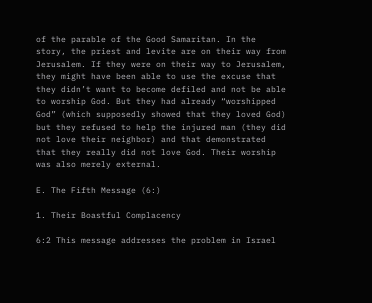of the parable of the Good Samaritan. In the story, the priest and levite are on their way from Jerusalem. If they were on their way to Jerusalem, they might have been able to use the excuse that they didn’t want to become defiled and not be able to worship God. But they had already “worshipped God” (which supposedly showed that they loved God) but they refused to help the injured man (they did not love their neighbor) and that demonstrated that they really did not love God. Their worship was also merely external.

E. The Fifth Message (6:)

1. Their Boastful Complacency

6:2 This message addresses the problem in Israel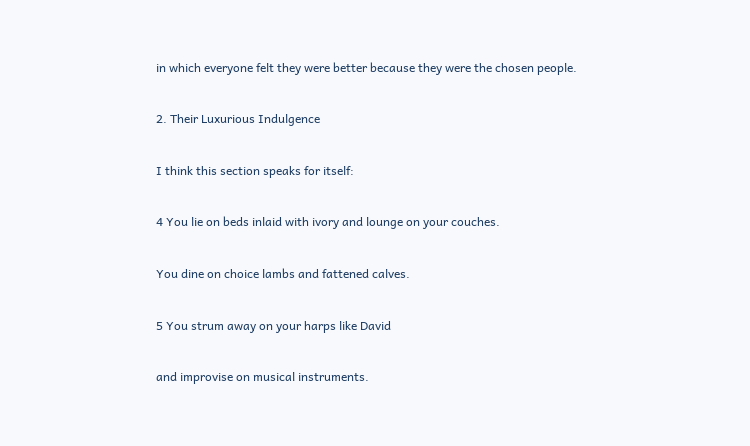in which everyone felt they were better because they were the chosen people.

2. Their Luxurious Indulgence

I think this section speaks for itself:

4 You lie on beds inlaid with ivory and lounge on your couches.

You dine on choice lambs and fattened calves.

5 You strum away on your harps like David

and improvise on musical instruments.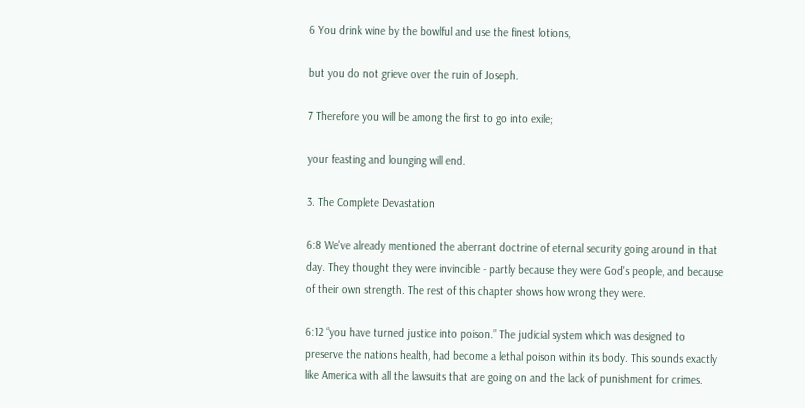6 You drink wine by the bowlful and use the finest lotions,

but you do not grieve over the ruin of Joseph.

7 Therefore you will be among the first to go into exile;

your feasting and lounging will end.

3. The Complete Devastation

6:8 We've already mentioned the aberrant doctrine of eternal security going around in that day. They thought they were invincible - partly because they were God's people, and because of their own strength. The rest of this chapter shows how wrong they were.

6:12 “you have turned justice into poison.” The judicial system which was designed to preserve the nations health, had become a lethal poison within its body. This sounds exactly like America with all the lawsuits that are going on and the lack of punishment for crimes.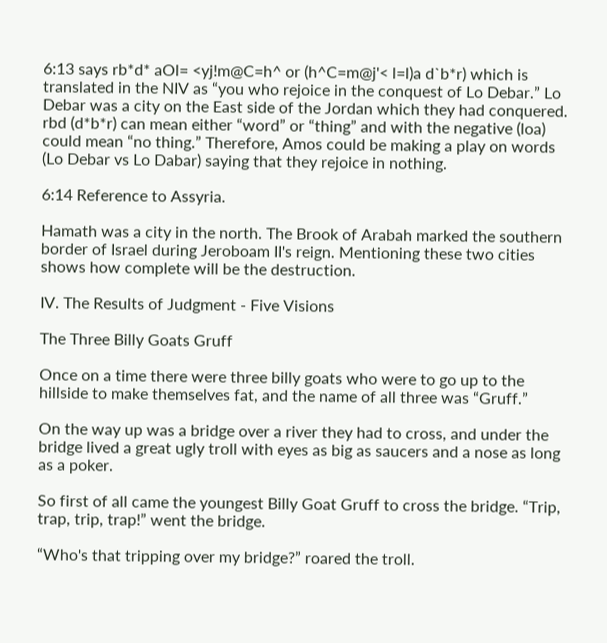6:13 says rb*d* aOl= <yj!m@C=h^ or (h^C=m@j'< l=l)a d`b*r) which is translated in the NIV as “you who rejoice in the conquest of Lo Debar.” Lo Debar was a city on the East side of the Jordan which they had conquered. rbd (d*b*r) can mean either “word” or “thing” and with the negative (loa) could mean “no thing.” Therefore, Amos could be making a play on words (Lo Debar vs Lo Dabar) saying that they rejoice in nothing.

6:14 Reference to Assyria.

Hamath was a city in the north. The Brook of Arabah marked the southern border of Israel during Jeroboam II's reign. Mentioning these two cities shows how complete will be the destruction.

IV. The Results of Judgment - Five Visions

The Three Billy Goats Gruff

Once on a time there were three billy goats who were to go up to the hillside to make themselves fat, and the name of all three was “Gruff.”

On the way up was a bridge over a river they had to cross, and under the bridge lived a great ugly troll with eyes as big as saucers and a nose as long as a poker.

So first of all came the youngest Billy Goat Gruff to cross the bridge. “Trip, trap, trip, trap!” went the bridge.

“Who's that tripping over my bridge?” roared the troll.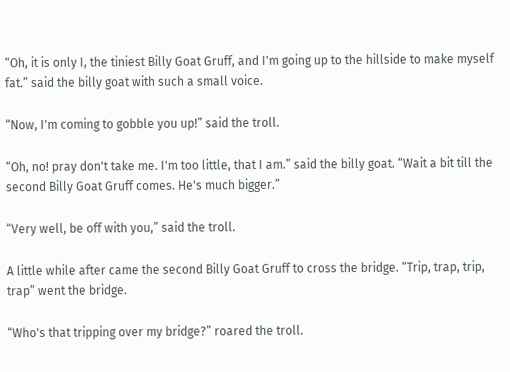“Oh, it is only I, the tiniest Billy Goat Gruff, and I'm going up to the hillside to make myself fat.” said the billy goat with such a small voice.

“Now, I'm coming to gobble you up!” said the troll.

“Oh, no! pray don't take me. I'm too little, that I am.” said the billy goat. “Wait a bit till the second Billy Goat Gruff comes. He's much bigger.”

“Very well, be off with you,” said the troll.

A little while after came the second Billy Goat Gruff to cross the bridge. “Trip, trap, trip, trap” went the bridge.

“Who's that tripping over my bridge?” roared the troll.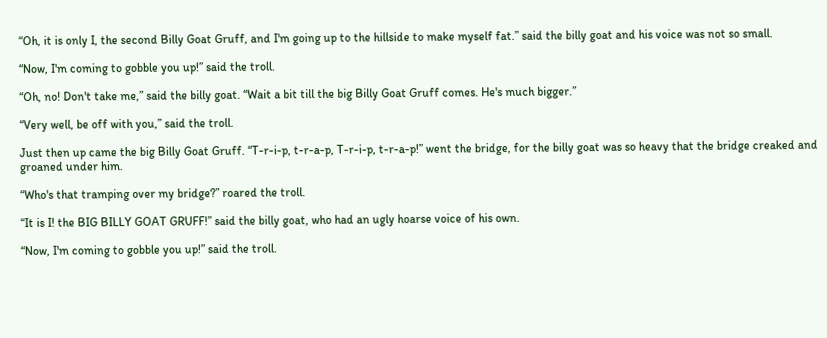“Oh, it is only I, the second Billy Goat Gruff, and I'm going up to the hillside to make myself fat.” said the billy goat and his voice was not so small.

“Now, I'm coming to gobble you up!” said the troll.

“Oh, no! Don't take me,” said the billy goat. “Wait a bit till the big Billy Goat Gruff comes. He's much bigger.”

“Very well, be off with you,” said the troll.

Just then up came the big Billy Goat Gruff. “T-r-i-p, t-r-a-p, T-r-i-p, t-r-a-p!” went the bridge, for the billy goat was so heavy that the bridge creaked and groaned under him.

“Who's that tramping over my bridge?” roared the troll.

“It is I! the BIG BILLY GOAT GRUFF!” said the billy goat, who had an ugly hoarse voice of his own.

“Now, I'm coming to gobble you up!” said the troll.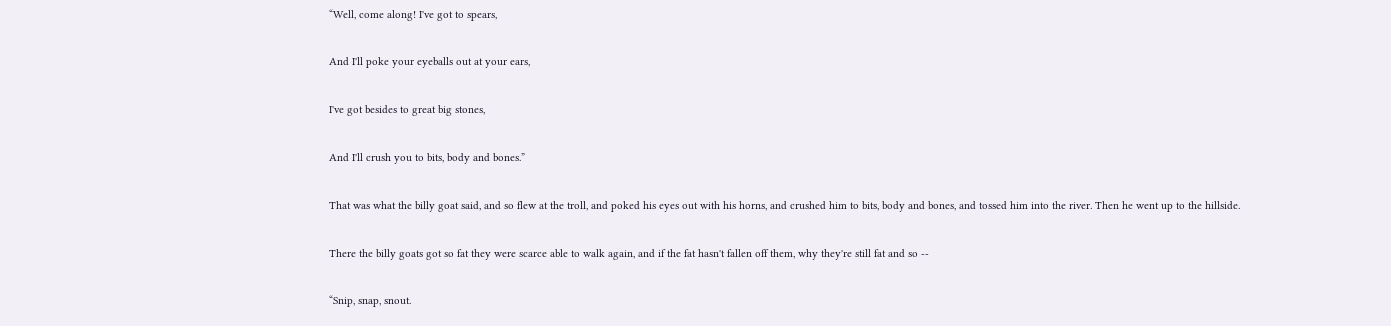“Well, come along! I've got to spears,

And I'll poke your eyeballs out at your ears,

I've got besides to great big stones,

And I'll crush you to bits, body and bones.”

That was what the billy goat said, and so flew at the troll, and poked his eyes out with his horns, and crushed him to bits, body and bones, and tossed him into the river. Then he went up to the hillside.

There the billy goats got so fat they were scarce able to walk again, and if the fat hasn't fallen off them, why they're still fat and so --

“Snip, snap, snout.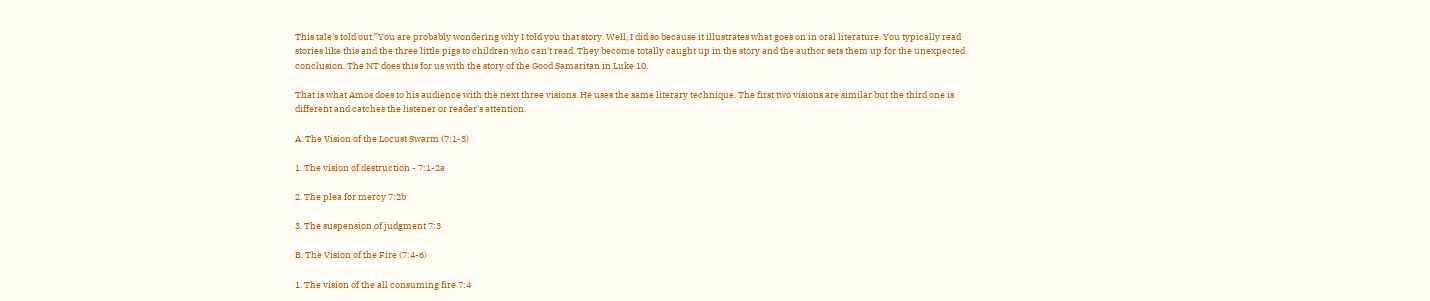This tale's told out.”You are probably wondering why I told you that story. Well, I did so because it illustrates what goes on in oral literature. You typically read stories like this and the three little pigs to children who can't read. They become totally caught up in the story and the author sets them up for the unexpected conclusion. The NT does this for us with the story of the Good Samaritan in Luke 10.

That is what Amos does to his audience with the next three visions. He uses the same literary technique. The first two visions are similar but the third one is different and catches the listener or reader's attention.

A. The Vision of the Locust Swarm (7:1-3)

1. The vision of destruction - 7:1-2a

2. The plea for mercy 7:2b

3. The suspension of judgment 7:3

B. The Vision of the Fire (7:4-6)

1. The vision of the all consuming fire 7:4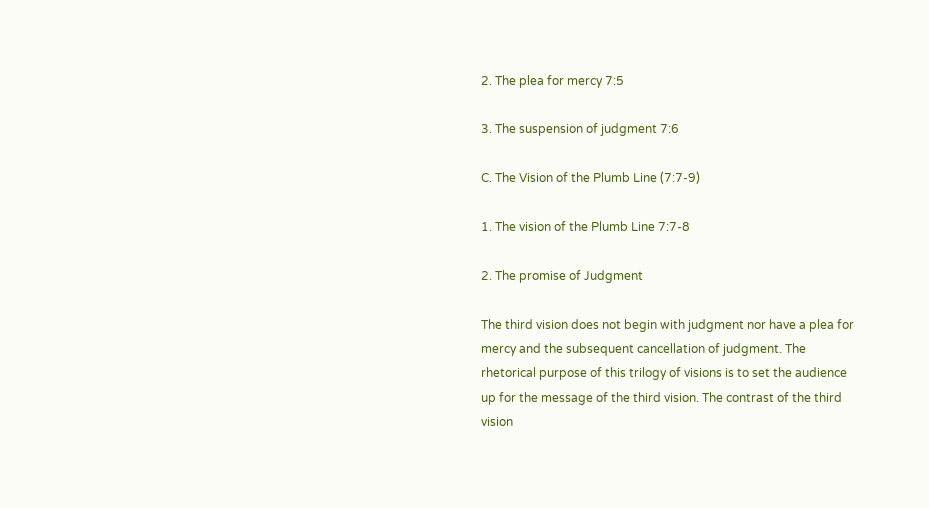2. The plea for mercy 7:5

3. The suspension of judgment 7:6

C. The Vision of the Plumb Line (7:7-9)

1. The vision of the Plumb Line 7:7-8

2. The promise of Judgment

The third vision does not begin with judgment nor have a plea for mercy and the subsequent cancellation of judgment. The rhetorical purpose of this trilogy of visions is to set the audience up for the message of the third vision. The contrast of the third vision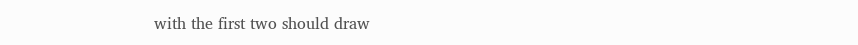with the first two should draw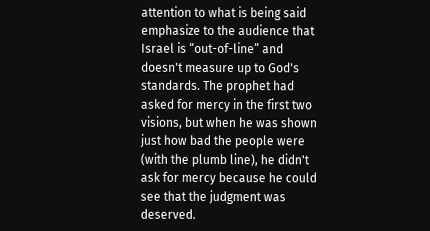attention to what is being said emphasize to the audience that Israel is “out-of-line” and doesn't measure up to God's standards. The prophet had asked for mercy in the first two visions, but when he was shown just how bad the people were (with the plumb line), he didn't ask for mercy because he could see that the judgment was deserved.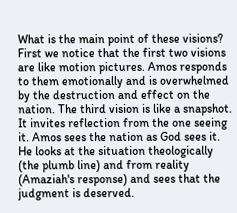What is the main point of these visions? First we notice that the first two visions are like motion pictures. Amos responds to them emotionally and is overwhelmed by the destruction and effect on the nation. The third vision is like a snapshot. It invites reflection from the one seeing it. Amos sees the nation as God sees it. He looks at the situation theologically (the plumb line) and from reality (Amaziah's response) and sees that the judgment is deserved.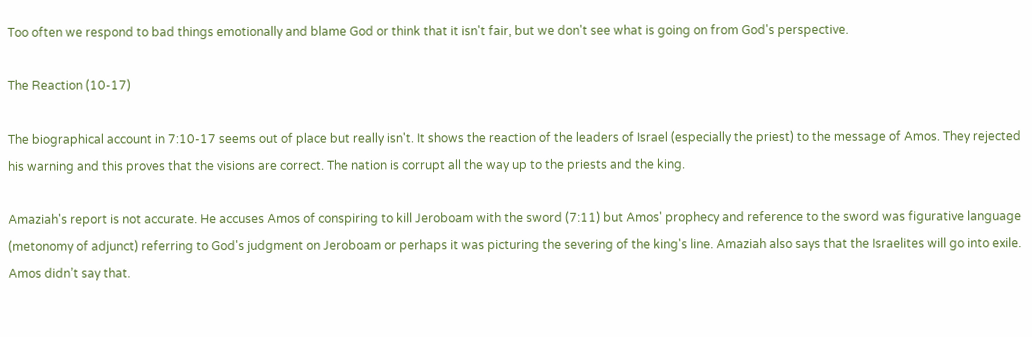Too often we respond to bad things emotionally and blame God or think that it isn't fair, but we don't see what is going on from God's perspective.

The Reaction (10-17)

The biographical account in 7:10-17 seems out of place but really isn't. It shows the reaction of the leaders of Israel (especially the priest) to the message of Amos. They rejected his warning and this proves that the visions are correct. The nation is corrupt all the way up to the priests and the king.

Amaziah's report is not accurate. He accuses Amos of conspiring to kill Jeroboam with the sword (7:11) but Amos' prophecy and reference to the sword was figurative language (metonomy of adjunct) referring to God's judgment on Jeroboam or perhaps it was picturing the severing of the king's line. Amaziah also says that the Israelites will go into exile. Amos didn’t say that.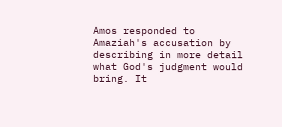Amos responded to Amaziah's accusation by describing in more detail what God's judgment would bring. It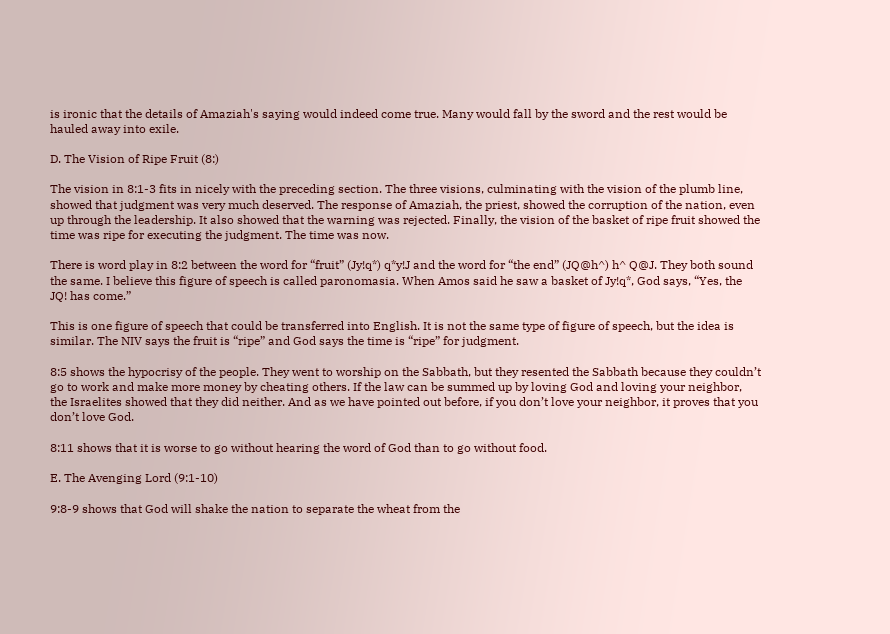is ironic that the details of Amaziah's saying would indeed come true. Many would fall by the sword and the rest would be hauled away into exile.

D. The Vision of Ripe Fruit (8:)

The vision in 8:1-3 fits in nicely with the preceding section. The three visions, culminating with the vision of the plumb line, showed that judgment was very much deserved. The response of Amaziah, the priest, showed the corruption of the nation, even up through the leadership. It also showed that the warning was rejected. Finally, the vision of the basket of ripe fruit showed the time was ripe for executing the judgment. The time was now.

There is word play in 8:2 between the word for “fruit” (Jy!q*) q*y!J and the word for “the end” (JQ@h^) h^ Q@J. They both sound the same. I believe this figure of speech is called paronomasia. When Amos said he saw a basket of Jy!q*, God says, “Yes, the JQ! has come.”

This is one figure of speech that could be transferred into English. It is not the same type of figure of speech, but the idea is similar. The NIV says the fruit is “ripe” and God says the time is “ripe” for judgment.

8:5 shows the hypocrisy of the people. They went to worship on the Sabbath, but they resented the Sabbath because they couldn’t go to work and make more money by cheating others. If the law can be summed up by loving God and loving your neighbor, the Israelites showed that they did neither. And as we have pointed out before, if you don’t love your neighbor, it proves that you don’t love God.

8:11 shows that it is worse to go without hearing the word of God than to go without food.

E. The Avenging Lord (9:1-10)

9:8-9 shows that God will shake the nation to separate the wheat from the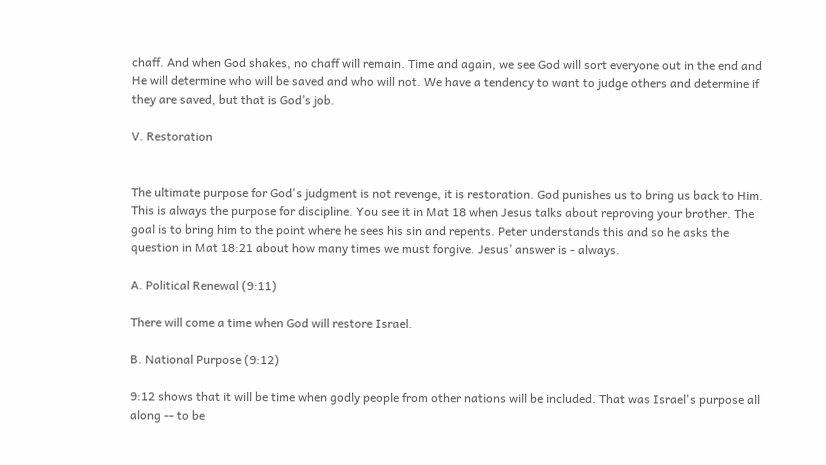chaff. And when God shakes, no chaff will remain. Time and again, we see God will sort everyone out in the end and He will determine who will be saved and who will not. We have a tendency to want to judge others and determine if they are saved, but that is God’s job.

V. Restoration


The ultimate purpose for God's judgment is not revenge, it is restoration. God punishes us to bring us back to Him. This is always the purpose for discipline. You see it in Mat 18 when Jesus talks about reproving your brother. The goal is to bring him to the point where he sees his sin and repents. Peter understands this and so he asks the question in Mat 18:21 about how many times we must forgive. Jesus’ answer is - always.

A. Political Renewal (9:11)

There will come a time when God will restore Israel.

B. National Purpose (9:12)

9:12 shows that it will be time when godly people from other nations will be included. That was Israel's purpose all along -- to be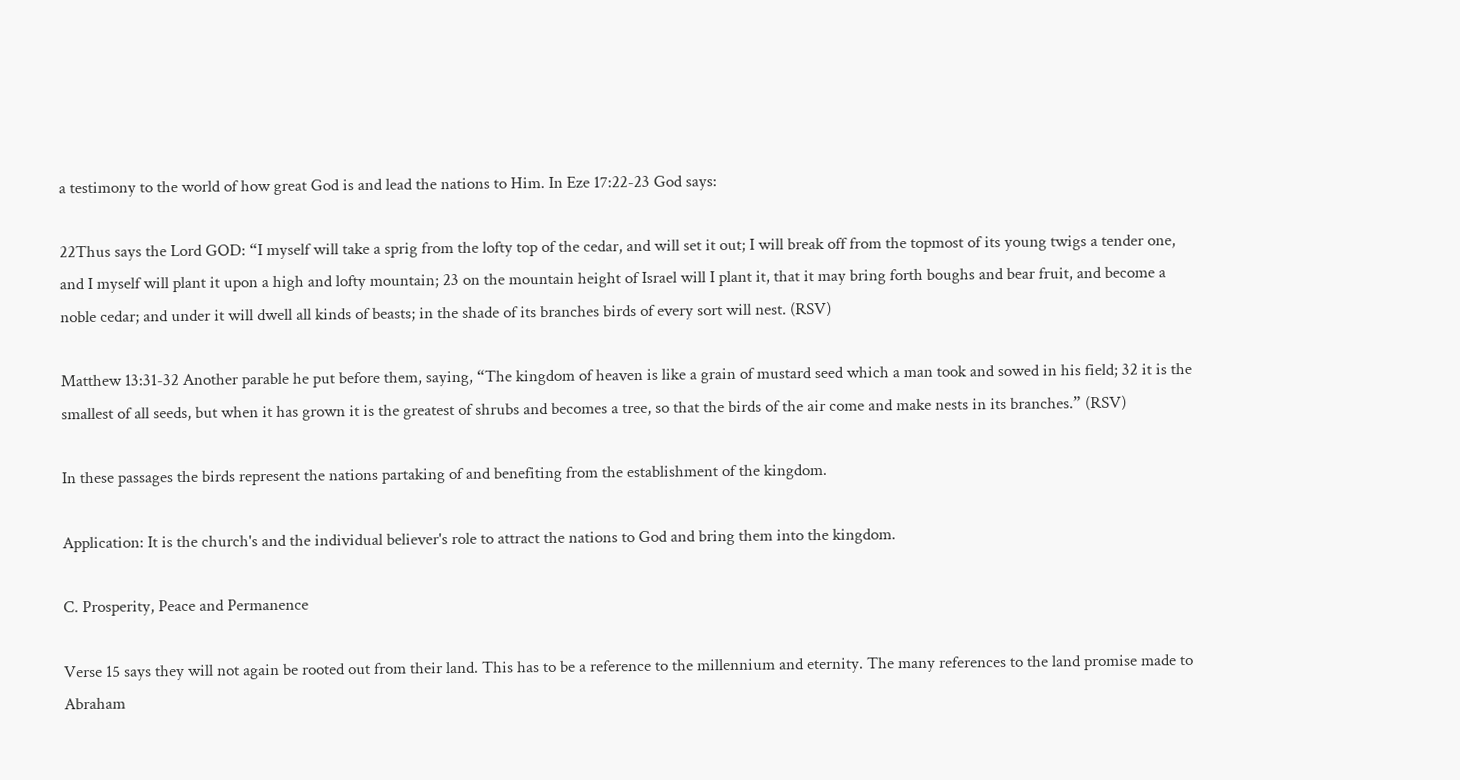a testimony to the world of how great God is and lead the nations to Him. In Eze 17:22-23 God says:

22Thus says the Lord GOD: “I myself will take a sprig from the lofty top of the cedar, and will set it out; I will break off from the topmost of its young twigs a tender one, and I myself will plant it upon a high and lofty mountain; 23 on the mountain height of Israel will I plant it, that it may bring forth boughs and bear fruit, and become a noble cedar; and under it will dwell all kinds of beasts; in the shade of its branches birds of every sort will nest. (RSV)

Matthew 13:31-32 Another parable he put before them, saying, “The kingdom of heaven is like a grain of mustard seed which a man took and sowed in his field; 32 it is the smallest of all seeds, but when it has grown it is the greatest of shrubs and becomes a tree, so that the birds of the air come and make nests in its branches.” (RSV)

In these passages the birds represent the nations partaking of and benefiting from the establishment of the kingdom.

Application: It is the church's and the individual believer's role to attract the nations to God and bring them into the kingdom.

C. Prosperity, Peace and Permanence

Verse 15 says they will not again be rooted out from their land. This has to be a reference to the millennium and eternity. The many references to the land promise made to Abraham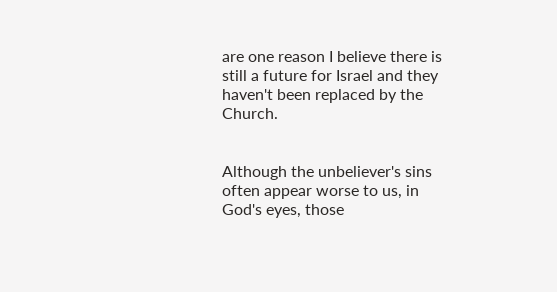are one reason I believe there is still a future for Israel and they haven't been replaced by the Church.


Although the unbeliever's sins often appear worse to us, in God's eyes, those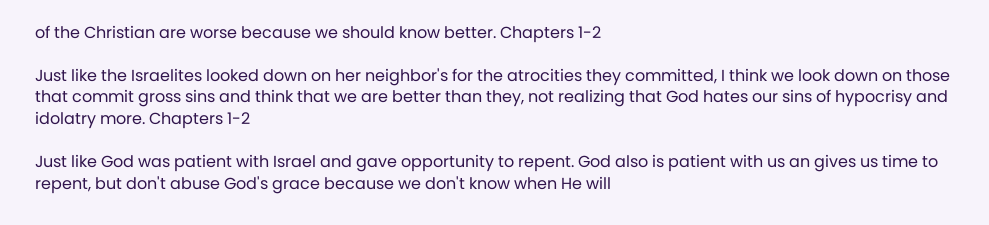of the Christian are worse because we should know better. Chapters 1-2

Just like the Israelites looked down on her neighbor's for the atrocities they committed, I think we look down on those that commit gross sins and think that we are better than they, not realizing that God hates our sins of hypocrisy and idolatry more. Chapters 1-2

Just like God was patient with Israel and gave opportunity to repent. God also is patient with us an gives us time to repent, but don't abuse God's grace because we don't know when He will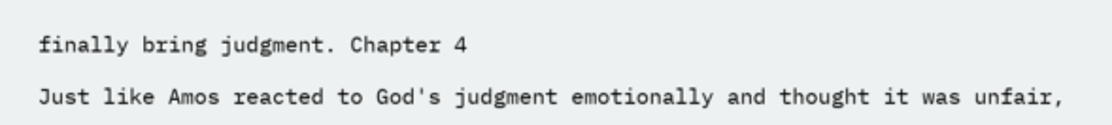finally bring judgment. Chapter 4

Just like Amos reacted to God's judgment emotionally and thought it was unfair,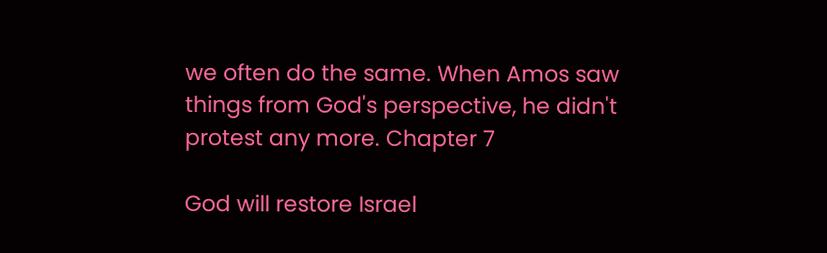we often do the same. When Amos saw things from God's perspective, he didn't protest any more. Chapter 7

God will restore Israel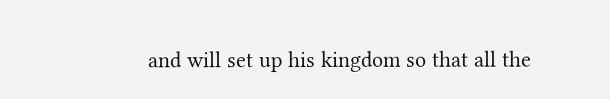and will set up his kingdom so that all the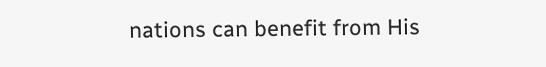nations can benefit from His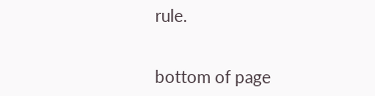rule.


bottom of page